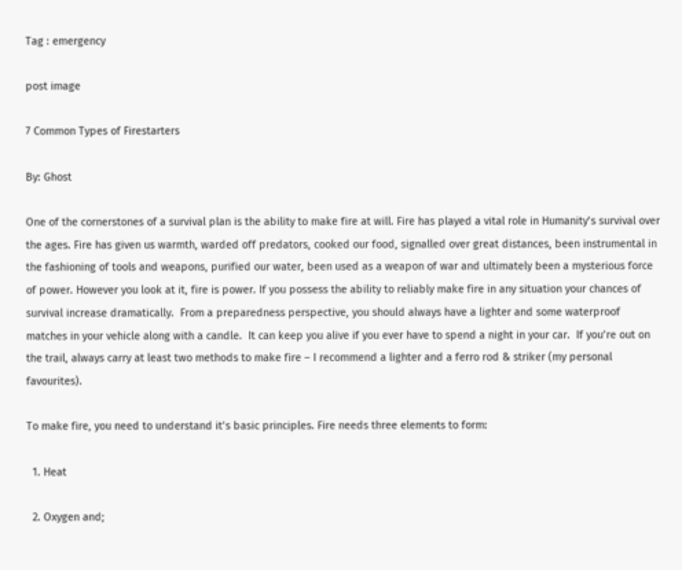Tag : emergency

post image

7 Common Types of Firestarters

By: Ghost

One of the cornerstones of a survival plan is the ability to make fire at will. Fire has played a vital role in Humanity’s survival over the ages. Fire has given us warmth, warded off predators, cooked our food, signalled over great distances, been instrumental in the fashioning of tools and weapons, purified our water, been used as a weapon of war and ultimately been a mysterious force of power. However you look at it, fire is power. If you possess the ability to reliably make fire in any situation your chances of survival increase dramatically.  From a preparedness perspective, you should always have a lighter and some waterproof matches in your vehicle along with a candle.  It can keep you alive if you ever have to spend a night in your car.  If you’re out on the trail, always carry at least two methods to make fire – I recommend a lighter and a ferro rod & striker (my personal favourites).

To make fire, you need to understand it’s basic principles. Fire needs three elements to form:

  1. Heat

  2. Oxygen and;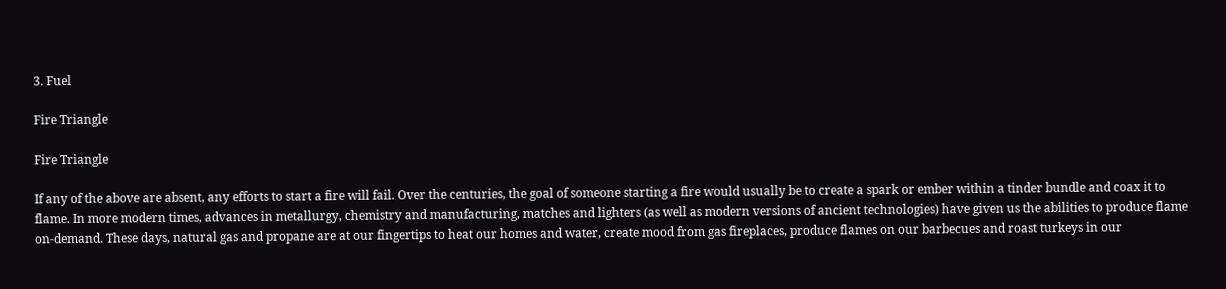3. Fuel

Fire Triangle

Fire Triangle

If any of the above are absent, any efforts to start a fire will fail. Over the centuries, the goal of someone starting a fire would usually be to create a spark or ember within a tinder bundle and coax it to flame. In more modern times, advances in metallurgy, chemistry and manufacturing, matches and lighters (as well as modern versions of ancient technologies) have given us the abilities to produce flame on-demand. These days, natural gas and propane are at our fingertips to heat our homes and water, create mood from gas fireplaces, produce flames on our barbecues and roast turkeys in our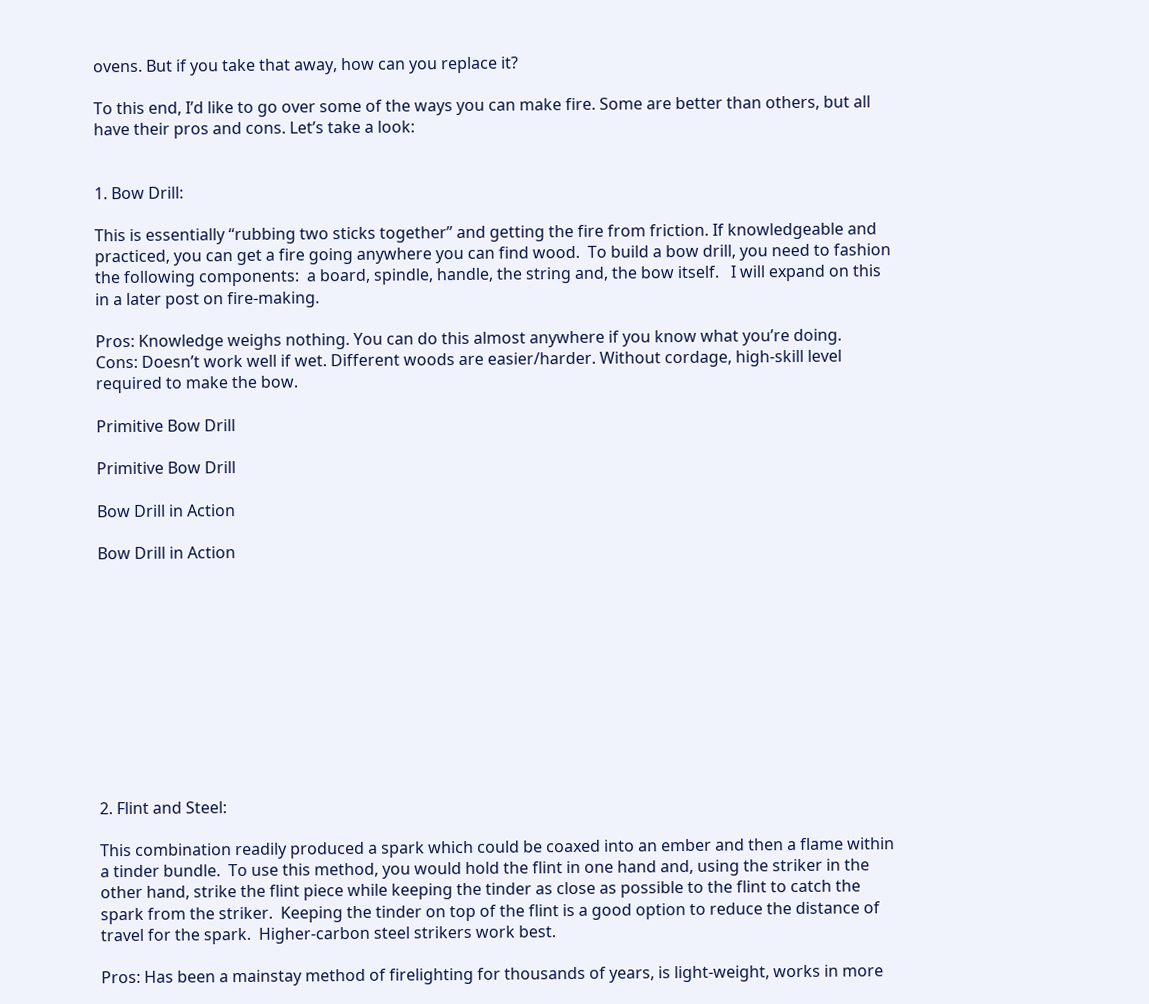ovens. But if you take that away, how can you replace it?

To this end, I’d like to go over some of the ways you can make fire. Some are better than others, but all have their pros and cons. Let’s take a look:


1. Bow Drill:

This is essentially “rubbing two sticks together” and getting the fire from friction. If knowledgeable and practiced, you can get a fire going anywhere you can find wood.  To build a bow drill, you need to fashion the following components:  a board, spindle, handle, the string and, the bow itself.   I will expand on this in a later post on fire-making.

Pros: Knowledge weighs nothing. You can do this almost anywhere if you know what you’re doing.
Cons: Doesn’t work well if wet. Different woods are easier/harder. Without cordage, high-skill level required to make the bow.

Primitive Bow Drill

Primitive Bow Drill

Bow Drill in Action

Bow Drill in Action











2. Flint and Steel:

This combination readily produced a spark which could be coaxed into an ember and then a flame within a tinder bundle.  To use this method, you would hold the flint in one hand and, using the striker in the other hand, strike the flint piece while keeping the tinder as close as possible to the flint to catch the spark from the striker.  Keeping the tinder on top of the flint is a good option to reduce the distance of travel for the spark.  Higher-carbon steel strikers work best.

Pros: Has been a mainstay method of firelighting for thousands of years, is light-weight, works in more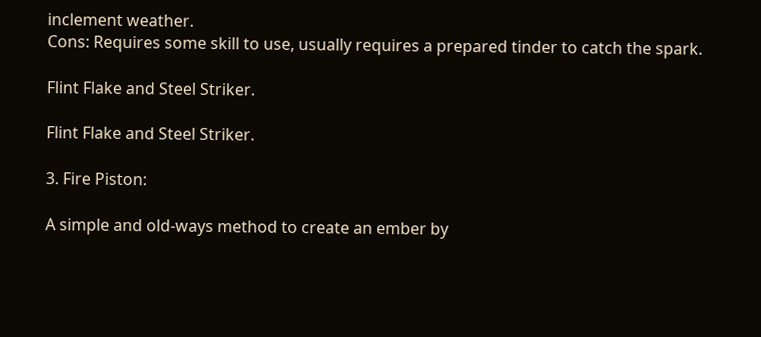inclement weather.
Cons: Requires some skill to use, usually requires a prepared tinder to catch the spark.

Flint Flake and Steel Striker.

Flint Flake and Steel Striker.

3. Fire Piston:

A simple and old-ways method to create an ember by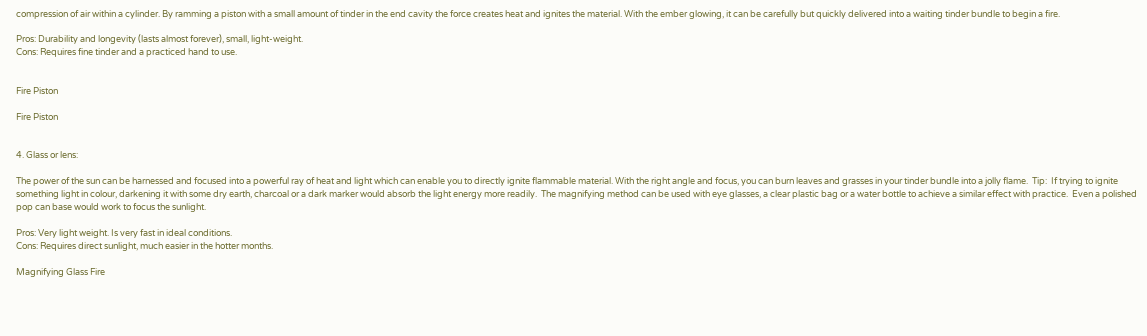compression of air within a cylinder. By ramming a piston with a small amount of tinder in the end cavity the force creates heat and ignites the material. With the ember glowing, it can be carefully but quickly delivered into a waiting tinder bundle to begin a fire.

Pros: Durability and longevity (lasts almost forever), small, light-weight.
Cons: Requires fine tinder and a practiced hand to use.


Fire Piston

Fire Piston


4. Glass or lens:

The power of the sun can be harnessed and focused into a powerful ray of heat and light which can enable you to directly ignite flammable material. With the right angle and focus, you can burn leaves and grasses in your tinder bundle into a jolly flame.  Tip:  If trying to ignite something light in colour, darkening it with some dry earth, charcoal or a dark marker would absorb the light energy more readily.  The magnifying method can be used with eye glasses, a clear plastic bag or a water bottle to achieve a similar effect with practice.  Even a polished pop can base would work to focus the sunlight.

Pros: Very light weight. Is very fast in ideal conditions.
Cons: Requires direct sunlight, much easier in the hotter months.

Magnifying Glass Fire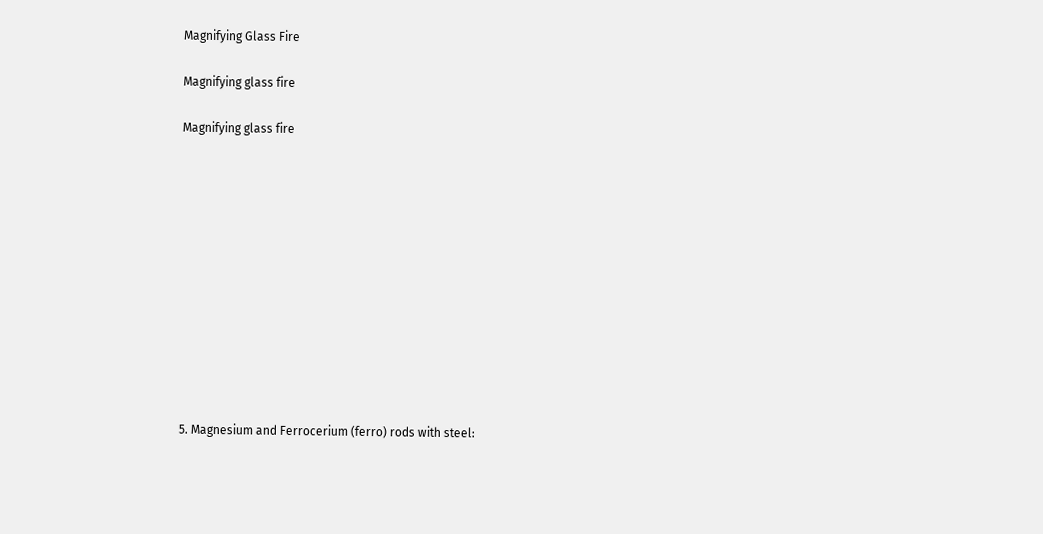Magnifying Glass Fire

Magnifying glass fire

Magnifying glass fire












5. Magnesium and Ferrocerium (ferro) rods with steel: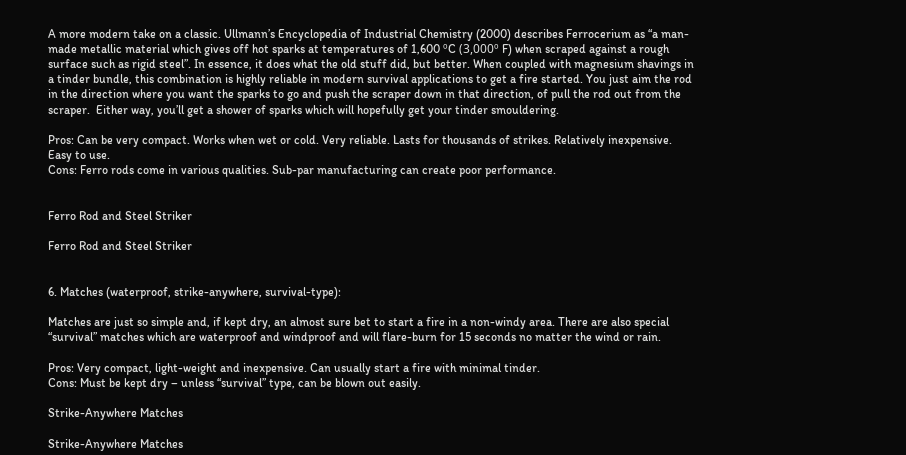A more modern take on a classic. Ullmann’s Encyclopedia of Industrial Chemistry (2000) describes Ferrocerium as “a man-made metallic material which gives off hot sparks at temperatures of 1,600 ºC (3,000º F) when scraped against a rough surface such as rigid steel”. In essence, it does what the old stuff did, but better. When coupled with magnesium shavings in a tinder bundle, this combination is highly reliable in modern survival applications to get a fire started. You just aim the rod in the direction where you want the sparks to go and push the scraper down in that direction, of pull the rod out from the scraper.  Either way, you’ll get a shower of sparks which will hopefully get your tinder smouldering.

Pros: Can be very compact. Works when wet or cold. Very reliable. Lasts for thousands of strikes. Relatively inexpensive. Easy to use.
Cons: Ferro rods come in various qualities. Sub-par manufacturing can create poor performance.


Ferro Rod and Steel Striker

Ferro Rod and Steel Striker


6. Matches (waterproof, strike-anywhere, survival-type):

Matches are just so simple and, if kept dry, an almost sure bet to start a fire in a non-windy area. There are also special “survival” matches which are waterproof and windproof and will flare-burn for 15 seconds no matter the wind or rain.

Pros: Very compact, light-weight and inexpensive. Can usually start a fire with minimal tinder.
Cons: Must be kept dry – unless “survival” type, can be blown out easily.

Strike-Anywhere Matches

Strike-Anywhere Matches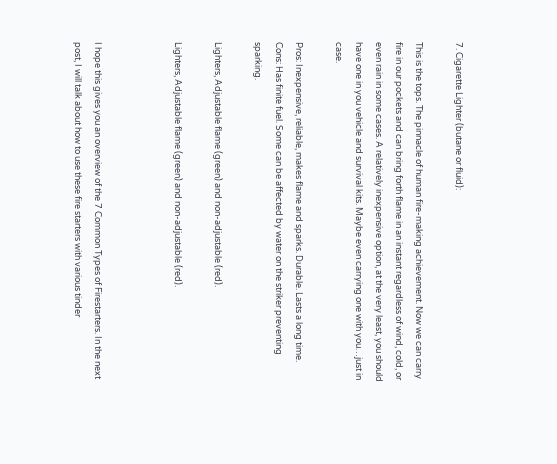7. Cigarette Lighter (butane or fluid):

This is the tops. The pinnacle of human fire-making achievement. Now we can carry fire in our pockets and can bring forth flame in an instant regardless of wind, cold, or even rain in some cases. A relatively inexpensive option, at the very least, you should have one in you vehicle and survival kits. Maybe even carrying one with you…just in case.

Pros: Inexpensive, reliable, makes flame and sparks. Durable. Lasts a long time.
Cons: Has finite fuel. Some can be affected by water on the striker preventing sparking.

Lighters, Adjustable flame (green) and non-adjustable (red).

Lighters, Adjustable flame (green) and non-adjustable (red).



I hope this gives you an overview of the 7 Common Types of Firestarters. In the next post, I will talk about how to use these fire starters with various tinder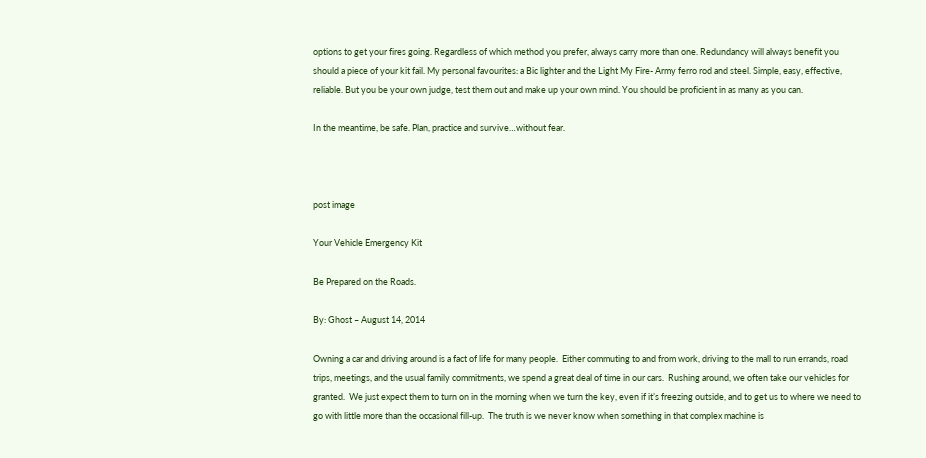options to get your fires going. Regardless of which method you prefer, always carry more than one. Redundancy will always benefit you should a piece of your kit fail. My personal favourites: a Bic lighter and the Light My Fire- Army ferro rod and steel. Simple, easy, effective, reliable. But you be your own judge, test them out and make up your own mind. You should be proficient in as many as you can.

In the meantime, be safe. Plan, practice and survive…without fear.



post image

Your Vehicle Emergency Kit

Be Prepared on the Roads.

By: Ghost – August 14, 2014

Owning a car and driving around is a fact of life for many people.  Either commuting to and from work, driving to the mall to run errands, road trips, meetings, and the usual family commitments, we spend a great deal of time in our cars.  Rushing around, we often take our vehicles for granted.  We just expect them to turn on in the morning when we turn the key, even if it’s freezing outside, and to get us to where we need to go with little more than the occasional fill-up.  The truth is we never know when something in that complex machine is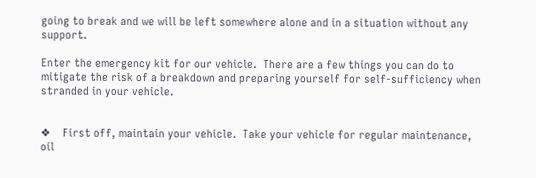going to break and we will be left somewhere alone and in a situation without any support.

Enter the emergency kit for our vehicle.  There are a few things you can do to mitigate the risk of a breakdown and preparing yourself for self-sufficiency when stranded in your vehicle.


❖    First off, maintain your vehicle.  Take your vehicle for regular maintenance, oil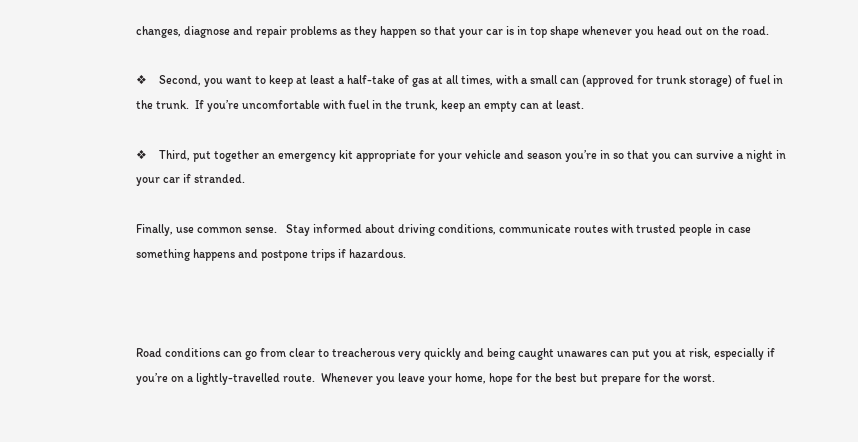changes, diagnose and repair problems as they happen so that your car is in top shape whenever you head out on the road.

❖    Second, you want to keep at least a half-take of gas at all times, with a small can (approved for trunk storage) of fuel in the trunk.  If you’re uncomfortable with fuel in the trunk, keep an empty can at least.

❖    Third, put together an emergency kit appropriate for your vehicle and season you’re in so that you can survive a night in your car if stranded.

Finally, use common sense.   Stay informed about driving conditions, communicate routes with trusted people in case something happens and postpone trips if hazardous.



Road conditions can go from clear to treacherous very quickly and being caught unawares can put you at risk, especially if you’re on a lightly-travelled route.  Whenever you leave your home, hope for the best but prepare for the worst.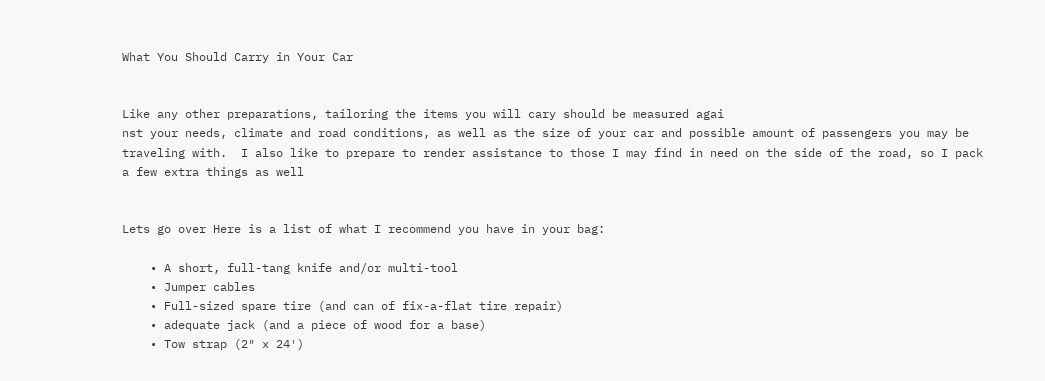What You Should Carry in Your Car


Like any other preparations, tailoring the items you will cary should be measured agai
nst your needs, climate and road conditions, as well as the size of your car and possible amount of passengers you may be traveling with.  I also like to prepare to render assistance to those I may find in need on the side of the road, so I pack a few extra things as well


Lets go over Here is a list of what I recommend you have in your bag:

    • A short, full-tang knife and/or multi-tool
    • Jumper cables
    • Full-sized spare tire (and can of fix-a-flat tire repair)
    • adequate jack (and a piece of wood for a base)
    • Tow strap (2″ x 24′)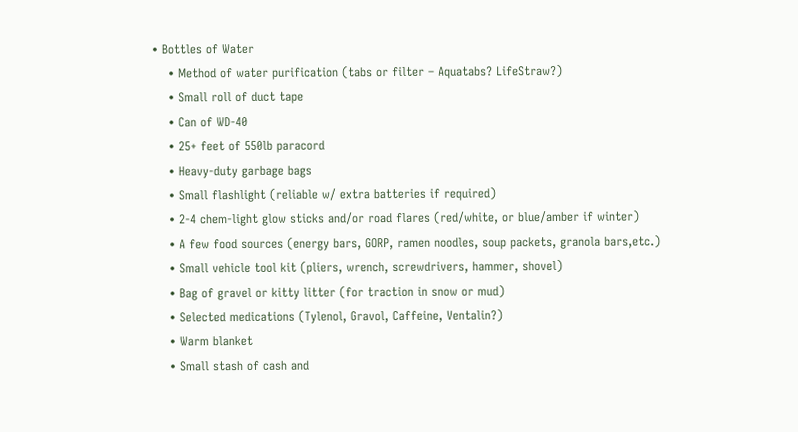• Bottles of Water
    • Method of water purification (tabs or filter – Aquatabs? LifeStraw?)
    • Small roll of duct tape
    • Can of WD-40
    • 25+ feet of 550lb paracord
    • Heavy-duty garbage bags
    • Small flashlight (reliable w/ extra batteries if required)
    • 2-4 chem-light glow sticks and/or road flares (red/white, or blue/amber if winter)
    • A few food sources (energy bars, GORP, ramen noodles, soup packets, granola bars,etc.)
    • Small vehicle tool kit (pliers, wrench, screwdrivers, hammer, shovel)
    • Bag of gravel or kitty litter (for traction in snow or mud)
    • Selected medications (Tylenol, Gravol, Caffeine, Ventalin?)
    • Warm blanket
    • Small stash of cash and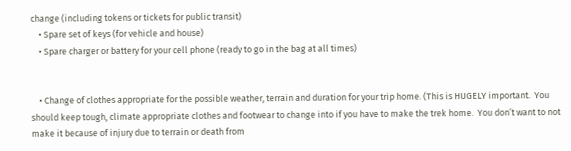change (including tokens or tickets for public transit)
    • Spare set of keys (for vehicle and house)
    • Spare charger or battery for your cell phone (ready to go in the bag at all times)


    • Change of clothes appropriate for the possible weather, terrain and duration for your trip home. (This is HUGELY important.  You should keep tough, climate appropriate clothes and footwear to change into if you have to make the trek home.  You don’t want to not make it because of injury due to terrain or death from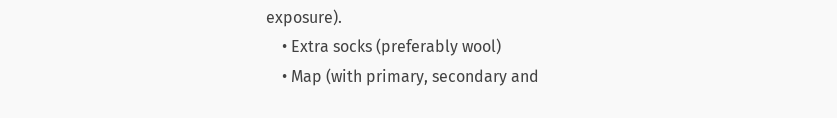exposure).
    • Extra socks (preferably wool)
    • Map (with primary, secondary and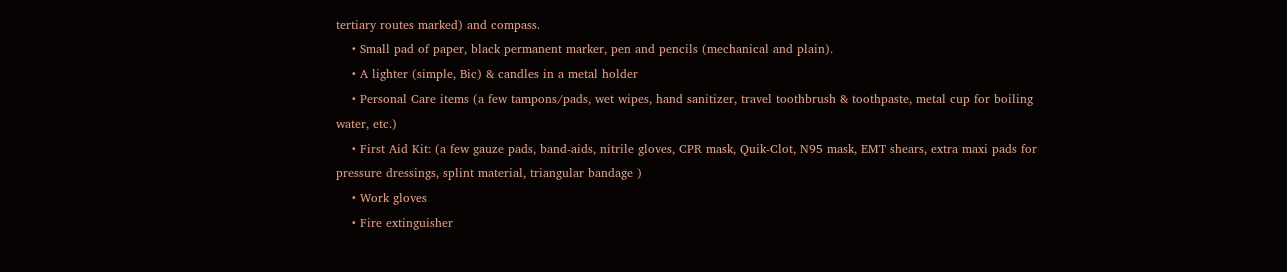tertiary routes marked) and compass.
    • Small pad of paper, black permanent marker, pen and pencils (mechanical and plain).
    • A lighter (simple, Bic) & candles in a metal holder
    • Personal Care items (a few tampons/pads, wet wipes, hand sanitizer, travel toothbrush & toothpaste, metal cup for boiling water, etc.)
    • First Aid Kit: (a few gauze pads, band-aids, nitrile gloves, CPR mask, Quik-Clot, N95 mask, EMT shears, extra maxi pads for pressure dressings, splint material, triangular bandage )
    • Work gloves
    • Fire extinguisher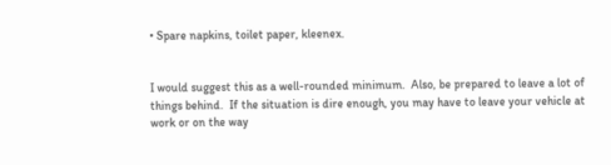• Spare napkins, toilet paper, kleenex.


I would suggest this as a well-rounded minimum.  Also, be prepared to leave a lot of things behind.  If the situation is dire enough, you may have to leave your vehicle at work or on the way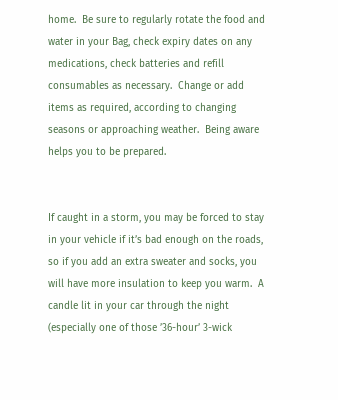home.  Be sure to regularly rotate the food and water in your Bag, check expiry dates on any medications, check batteries and refill consumables as necessary.  Change or add items as required, according to changing seasons or approaching weather.  Being aware helps you to be prepared.


If caught in a storm, you may be forced to stay in your vehicle if it’s bad enough on the roads, so if you add an extra sweater and socks, you will have more insulation to keep you warm.  A candle lit in your car through the night (especially one of those ’36-hour’ 3-wick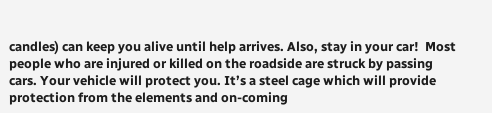candles) can keep you alive until help arrives. Also, stay in your car!  Most people who are injured or killed on the roadside are struck by passing cars. Your vehicle will protect you. It’s a steel cage which will provide protection from the elements and on-coming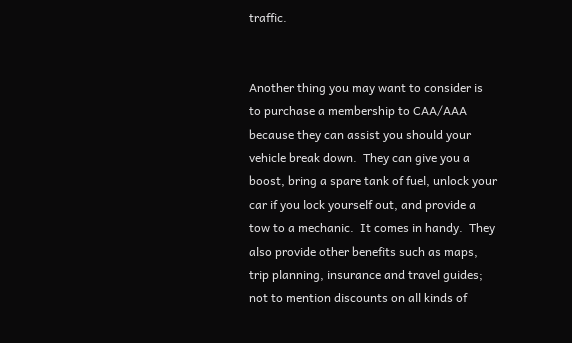traffic.


Another thing you may want to consider is to purchase a membership to CAA/AAA because they can assist you should your vehicle break down.  They can give you a boost, bring a spare tank of fuel, unlock your car if you lock yourself out, and provide a tow to a mechanic.  It comes in handy.  They also provide other benefits such as maps, trip planning, insurance and travel guides; not to mention discounts on all kinds of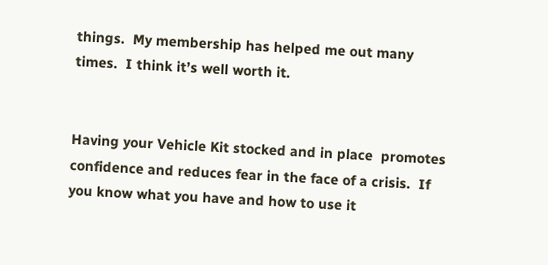things.  My membership has helped me out many times.  I think it’s well worth it.


Having your Vehicle Kit stocked and in place  promotes confidence and reduces fear in the face of a crisis.  If you know what you have and how to use it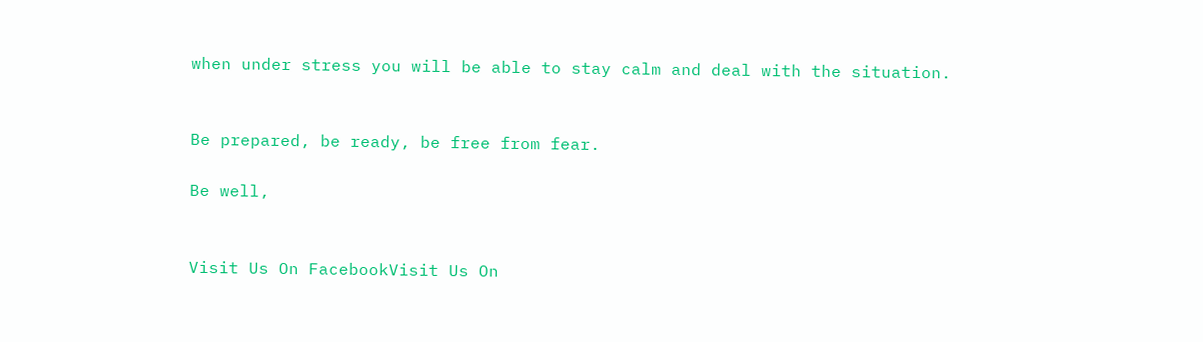when under stress you will be able to stay calm and deal with the situation.


Be prepared, be ready, be free from fear.

Be well,


Visit Us On FacebookVisit Us On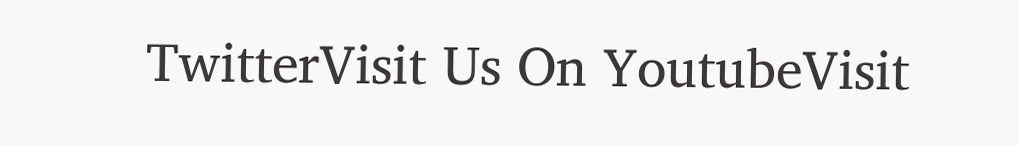TwitterVisit Us On YoutubeVisit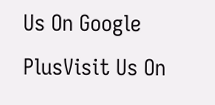Us On Google PlusVisit Us On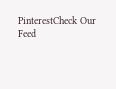PinterestCheck Our Feed